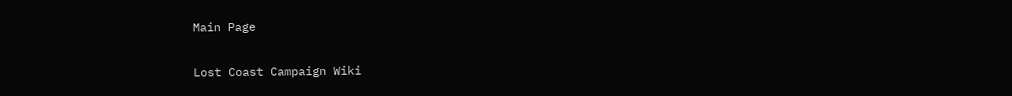Main Page

Lost Coast Campaign Wiki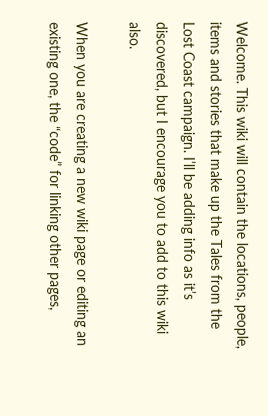Welcome. This wiki will contain the locations, people, items and stories that make up the Tales from the Lost Coast campaign. I’ll be adding info as it’s discovered, but I encourage you to add to this wiki also.

When you are creating a new wiki page or editing an existing one, the “code” for linking other pages,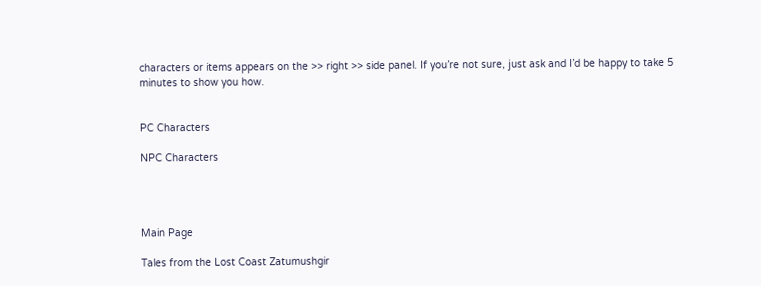characters or items appears on the >> right >> side panel. If you’re not sure, just ask and I’d be happy to take 5 minutes to show you how.


PC Characters

NPC Characters




Main Page

Tales from the Lost Coast Zatumushgir